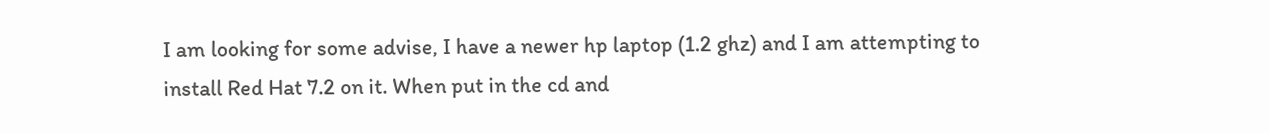I am looking for some advise, I have a newer hp laptop (1.2 ghz) and I am attempting to install Red Hat 7.2 on it. When put in the cd and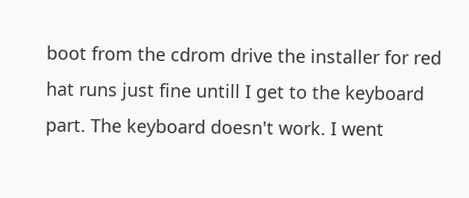boot from the cdrom drive the installer for red hat runs just fine untill I get to the keyboard part. The keyboard doesn't work. I went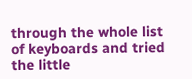through the whole list of keyboards and tried the little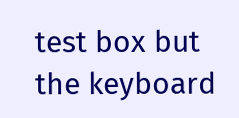test box but the keyboard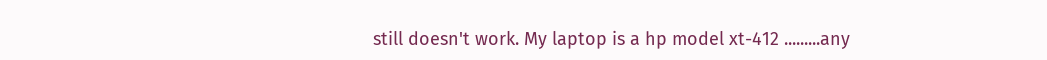still doesn't work. My laptop is a hp model xt-412 .........any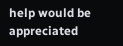help would be appreciated